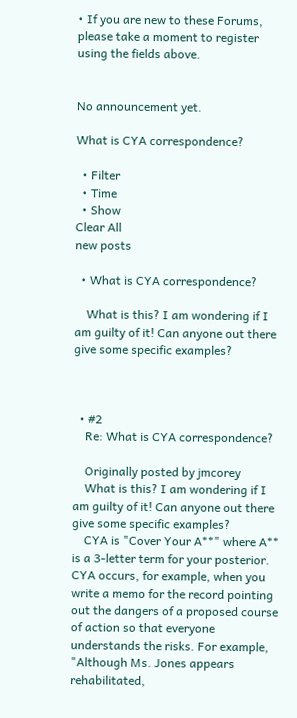• If you are new to these Forums, please take a moment to register using the fields above.


No announcement yet.

What is CYA correspondence?

  • Filter
  • Time
  • Show
Clear All
new posts

  • What is CYA correspondence?

    What is this? I am wondering if I am guilty of it! Can anyone out there give some specific examples?



  • #2
    Re: What is CYA correspondence?

    Originally posted by jmcorey
    What is this? I am wondering if I am guilty of it! Can anyone out there give some specific examples?
    CYA is "Cover Your A**" where A** is a 3-letter term for your posterior. CYA occurs, for example, when you write a memo for the record pointing out the dangers of a proposed course of action so that everyone understands the risks. For example, "Although Ms. Jones appears rehabilitated,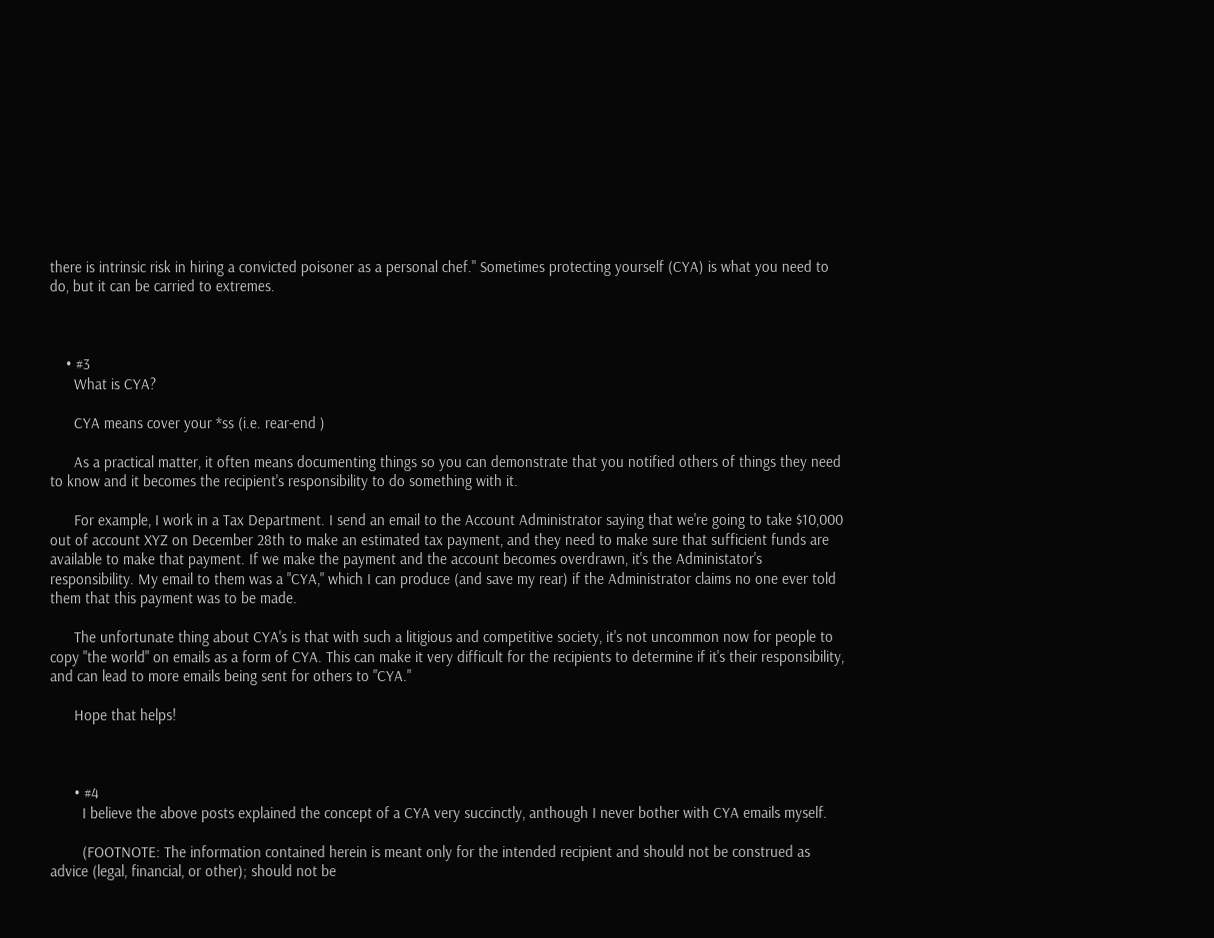there is intrinsic risk in hiring a convicted poisoner as a personal chef." Sometimes protecting yourself (CYA) is what you need to do, but it can be carried to extremes.



    • #3
      What is CYA?

      CYA means cover your *ss (i.e. rear-end )

      As a practical matter, it often means documenting things so you can demonstrate that you notified others of things they need to know and it becomes the recipient's responsibility to do something with it.

      For example, I work in a Tax Department. I send an email to the Account Administrator saying that we're going to take $10,000 out of account XYZ on December 28th to make an estimated tax payment, and they need to make sure that sufficient funds are available to make that payment. If we make the payment and the account becomes overdrawn, it's the Administator's responsibility. My email to them was a "CYA," which I can produce (and save my rear) if the Administrator claims no one ever told them that this payment was to be made.

      The unfortunate thing about CYA's is that with such a litigious and competitive society, it's not uncommon now for people to copy "the world" on emails as a form of CYA. This can make it very difficult for the recipients to determine if it's their responsibility, and can lead to more emails being sent for others to "CYA."

      Hope that helps!



      • #4
        I believe the above posts explained the concept of a CYA very succinctly, anthough I never bother with CYA emails myself.

        (FOOTNOTE: The information contained herein is meant only for the intended recipient and should not be construed as advice (legal, financial, or other); should not be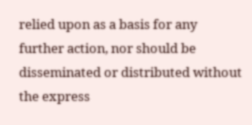relied upon as a basis for any further action, nor should be disseminated or distributed without the express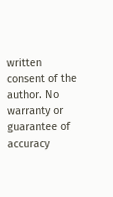written consent of the author. No warranty or guarantee of accuracy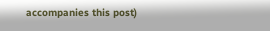accompanies this post)